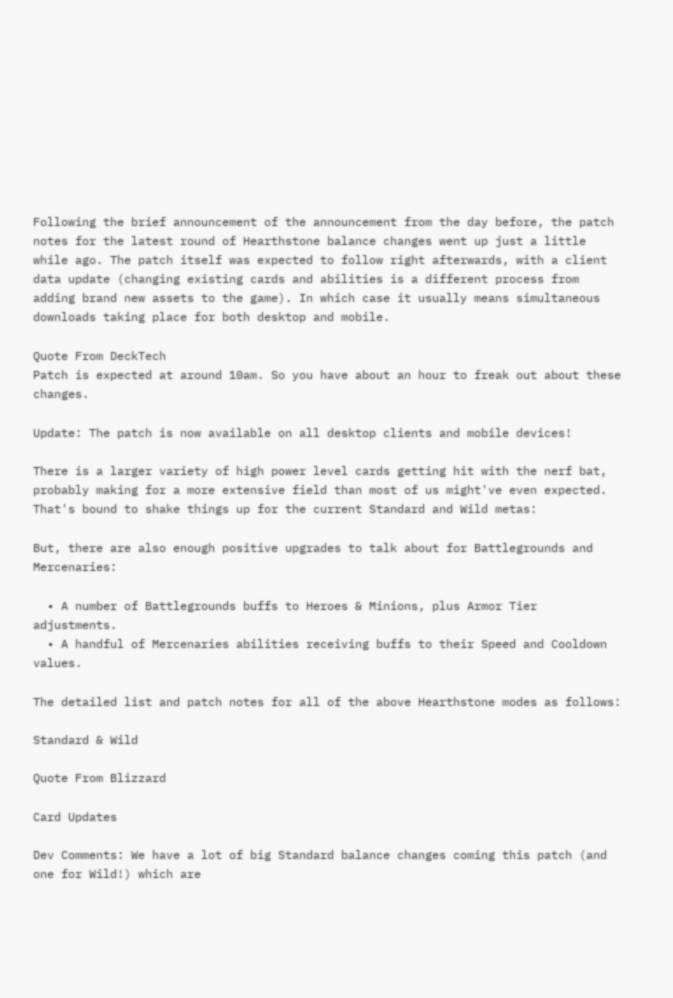Following the brief announcement of the announcement from the day before, the patch notes for the latest round of Hearthstone balance changes went up just a little while ago. The patch itself was expected to follow right afterwards, with a client data update (changing existing cards and abilities is a different process from adding brand new assets to the game). In which case it usually means simultaneous downloads taking place for both desktop and mobile.

Quote From DeckTech
Patch is expected at around 10am. So you have about an hour to freak out about these changes.

Update: The patch is now available on all desktop clients and mobile devices!

There is a larger variety of high power level cards getting hit with the nerf bat, probably making for a more extensive field than most of us might've even expected. That's bound to shake things up for the current Standard and Wild metas:

But, there are also enough positive upgrades to talk about for Battlegrounds and Mercenaries:

  • A number of Battlegrounds buffs to Heroes & Minions, plus Armor Tier adjustments.
  • A handful of Mercenaries abilities receiving buffs to their Speed and Cooldown values.

The detailed list and patch notes for all of the above Hearthstone modes as follows:

Standard & Wild

Quote From Blizzard

Card Updates

Dev Comments: We have a lot of big Standard balance changes coming this patch (and one for Wild!) which are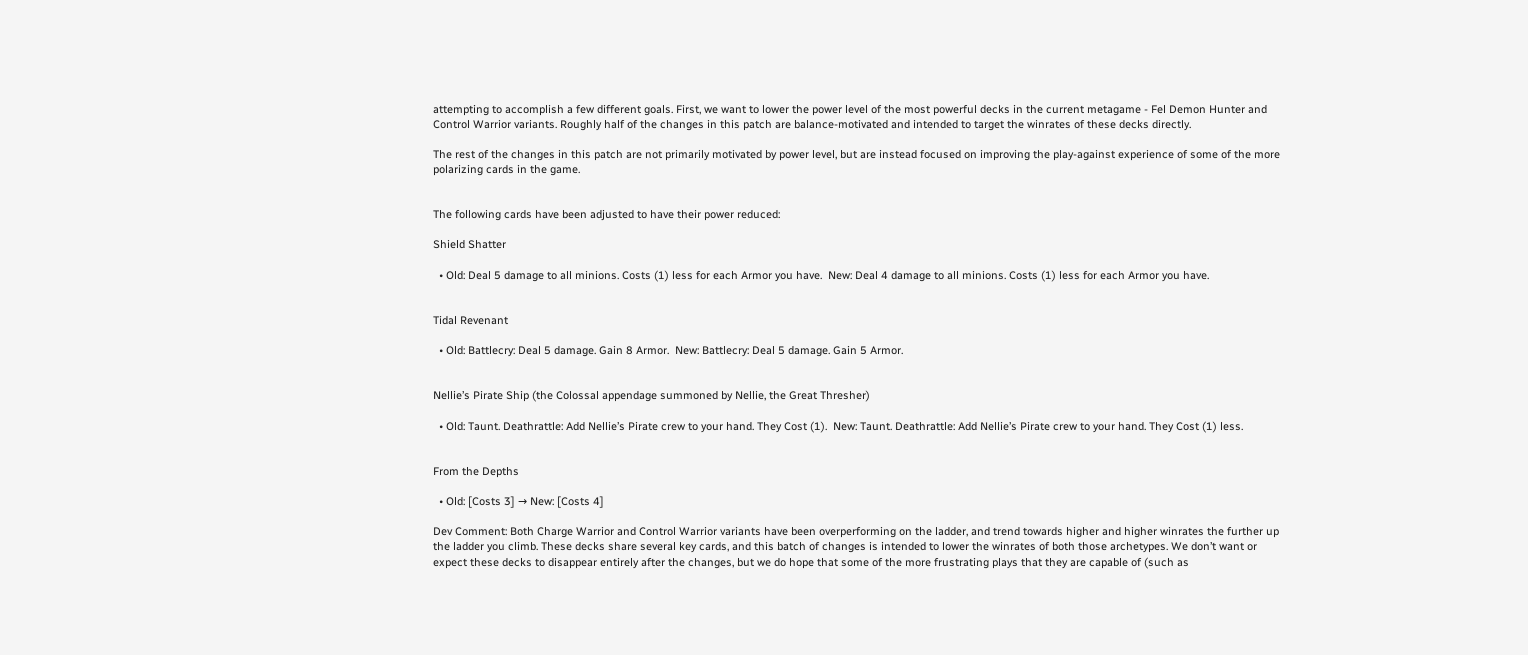attempting to accomplish a few different goals. First, we want to lower the power level of the most powerful decks in the current metagame - Fel Demon Hunter and Control Warrior variants. Roughly half of the changes in this patch are balance-motivated and intended to target the winrates of these decks directly.

The rest of the changes in this patch are not primarily motivated by power level, but are instead focused on improving the play-against experience of some of the more polarizing cards in the game.


The following cards have been adjusted to have their power reduced:

Shield Shatter

  • Old: Deal 5 damage to all minions. Costs (1) less for each Armor you have.  New: Deal 4 damage to all minions. Costs (1) less for each Armor you have.


Tidal Revenant

  • Old: Battlecry: Deal 5 damage. Gain 8 Armor.  New: Battlecry: Deal 5 damage. Gain 5 Armor.


Nellie’s Pirate Ship (the Colossal appendage summoned by Nellie, the Great Thresher)

  • Old: Taunt. Deathrattle: Add Nellie’s Pirate crew to your hand. They Cost (1).  New: Taunt. Deathrattle: Add Nellie’s Pirate crew to your hand. They Cost (1) less.


From the Depths

  • Old: [Costs 3] → New: [Costs 4]

Dev Comment: Both Charge Warrior and Control Warrior variants have been overperforming on the ladder, and trend towards higher and higher winrates the further up the ladder you climb. These decks share several key cards, and this batch of changes is intended to lower the winrates of both those archetypes. We don’t want or expect these decks to disappear entirely after the changes, but we do hope that some of the more frustrating plays that they are capable of (such as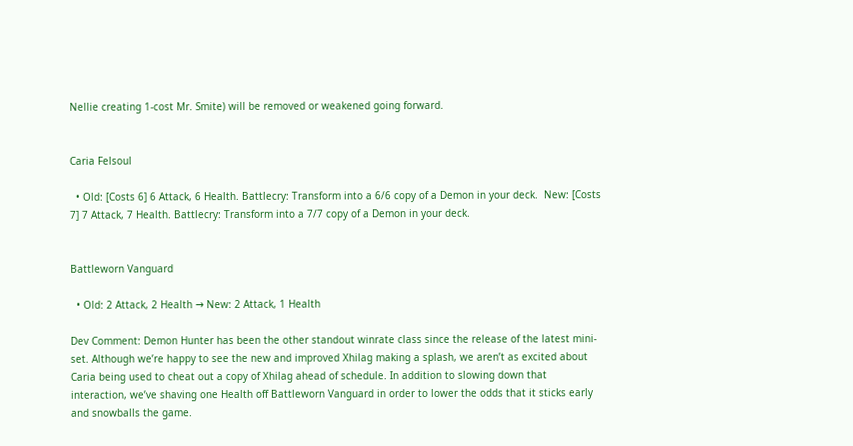Nellie creating 1-cost Mr. Smite) will be removed or weakened going forward.


Caria Felsoul

  • Old: [Costs 6] 6 Attack, 6 Health. Battlecry: Transform into a 6/6 copy of a Demon in your deck.  New: [Costs 7] 7 Attack, 7 Health. Battlecry: Transform into a 7/7 copy of a Demon in your deck.


Battleworn Vanguard

  • Old: 2 Attack, 2 Health → New: 2 Attack, 1 Health

Dev Comment: Demon Hunter has been the other standout winrate class since the release of the latest mini-set. Although we’re happy to see the new and improved Xhilag making a splash, we aren’t as excited about Caria being used to cheat out a copy of Xhilag ahead of schedule. In addition to slowing down that interaction, we’ve shaving one Health off Battleworn Vanguard in order to lower the odds that it sticks early and snowballs the game.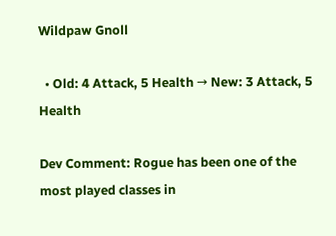Wildpaw Gnoll

  • Old: 4 Attack, 5 Health → New: 3 Attack, 5 Health

Dev Comment: Rogue has been one of the most played classes in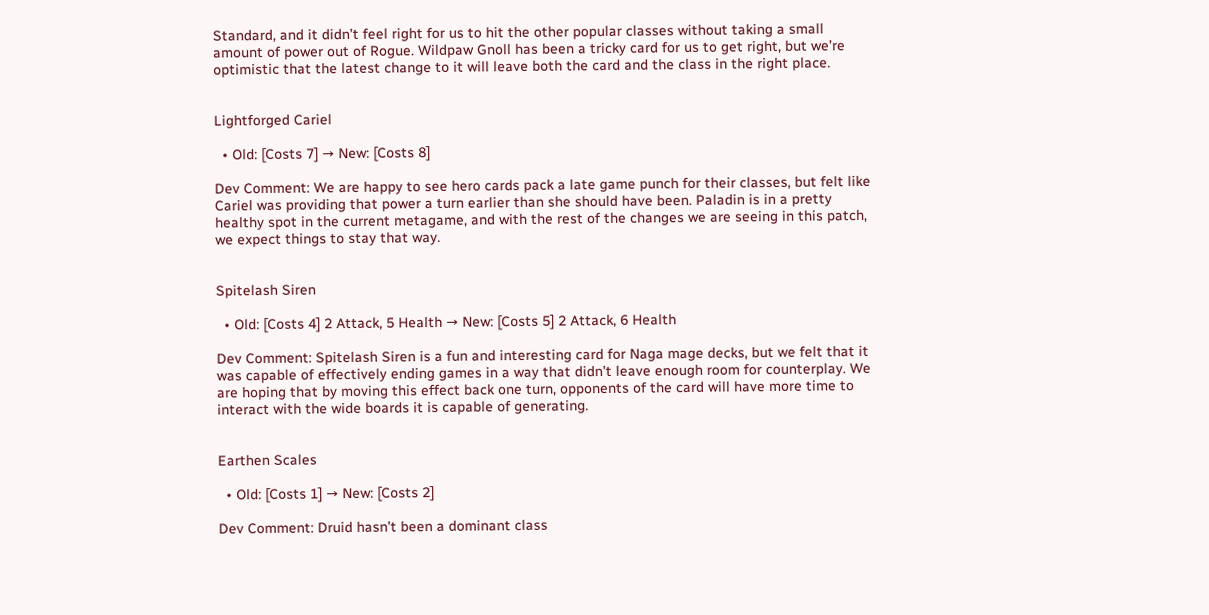Standard, and it didn’t feel right for us to hit the other popular classes without taking a small amount of power out of Rogue. Wildpaw Gnoll has been a tricky card for us to get right, but we’re optimistic that the latest change to it will leave both the card and the class in the right place.


Lightforged Cariel

  • Old: [Costs 7] → New: [Costs 8]

Dev Comment: We are happy to see hero cards pack a late game punch for their classes, but felt like Cariel was providing that power a turn earlier than she should have been. Paladin is in a pretty healthy spot in the current metagame, and with the rest of the changes we are seeing in this patch, we expect things to stay that way.


Spitelash Siren

  • Old: [Costs 4] 2 Attack, 5 Health → New: [Costs 5] 2 Attack, 6 Health

Dev Comment: Spitelash Siren is a fun and interesting card for Naga mage decks, but we felt that it was capable of effectively ending games in a way that didn’t leave enough room for counterplay. We are hoping that by moving this effect back one turn, opponents of the card will have more time to interact with the wide boards it is capable of generating.


Earthen Scales

  • Old: [Costs 1] → New: [Costs 2]

Dev Comment: Druid hasn’t been a dominant class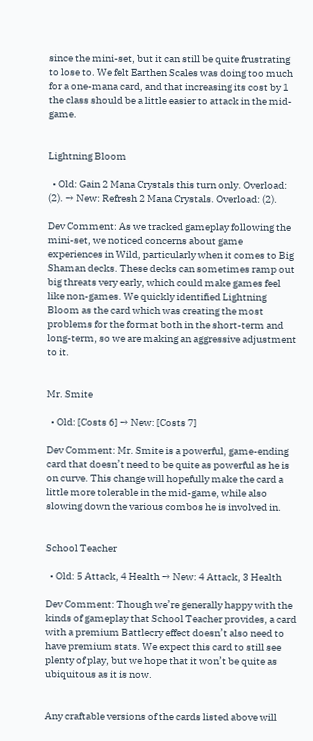since the mini-set, but it can still be quite frustrating to lose to. We felt Earthen Scales was doing too much for a one-mana card, and that increasing its cost by 1 the class should be a little easier to attack in the mid-game.


Lightning Bloom

  • Old: Gain 2 Mana Crystals this turn only. Overload: (2). → New: Refresh 2 Mana Crystals. Overload: (2).

Dev Comment: As we tracked gameplay following the mini-set, we noticed concerns about game experiences in Wild, particularly when it comes to Big Shaman decks. These decks can sometimes ramp out big threats very early, which could make games feel like non-games. We quickly identified Lightning Bloom as the card which was creating the most problems for the format both in the short-term and long-term, so we are making an aggressive adjustment to it.


Mr. Smite

  • Old: [Costs 6] → New: [Costs 7]

Dev Comment: Mr. Smite is a powerful, game-ending card that doesn’t need to be quite as powerful as he is on curve. This change will hopefully make the card a little more tolerable in the mid-game, while also slowing down the various combos he is involved in.


School Teacher

  • Old: 5 Attack, 4 Health → New: 4 Attack, 3 Health

Dev Comment: Though we’re generally happy with the kinds of gameplay that School Teacher provides, a card with a premium Battlecry effect doesn’t also need to have premium stats. We expect this card to still see plenty of play, but we hope that it won’t be quite as ubiquitous as it is now.


Any craftable versions of the cards listed above will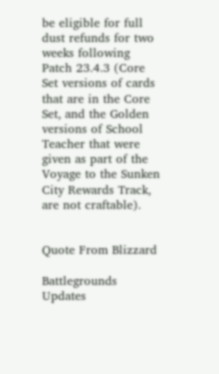be eligible for full dust refunds for two weeks following Patch 23.4.3 (Core Set versions of cards that are in the Core Set, and the Golden versions of School Teacher that were given as part of the Voyage to the Sunken City Rewards Track, are not craftable).


Quote From Blizzard

Battlegrounds Updates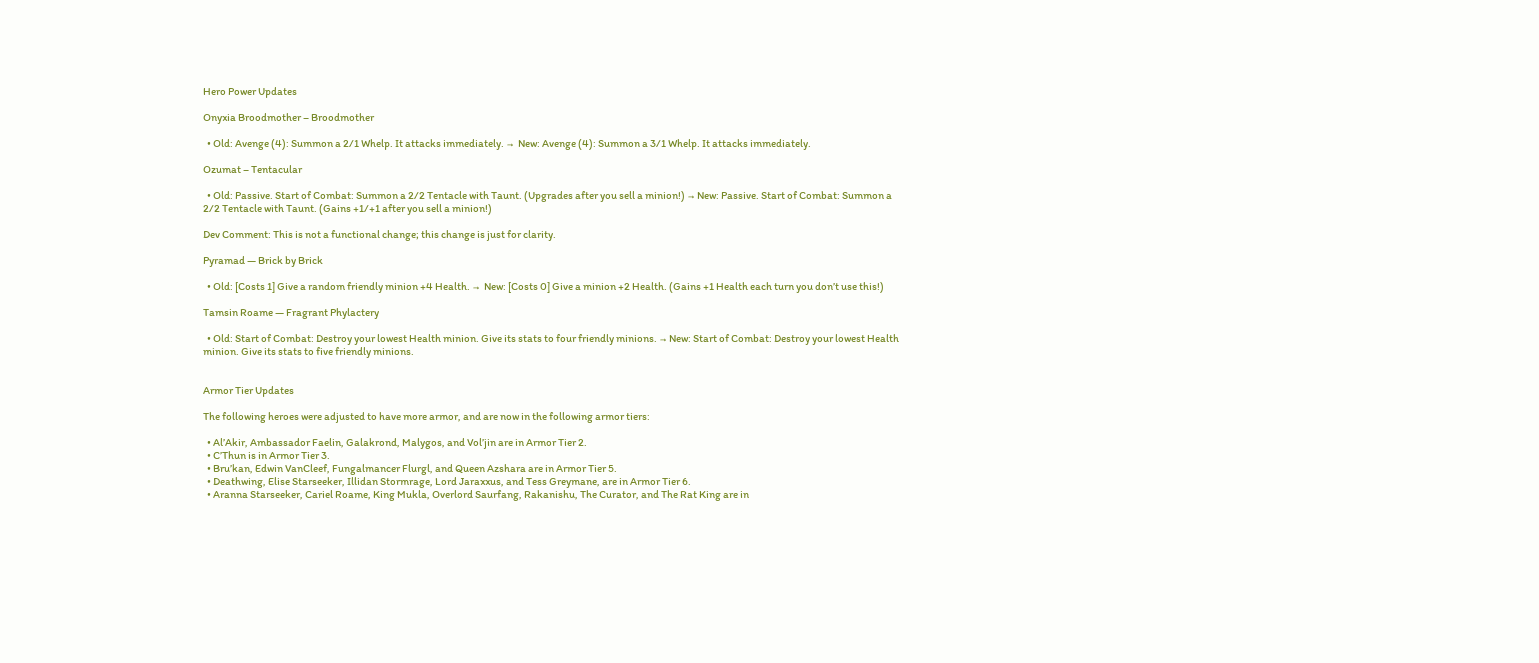Hero Power Updates

Onyxia Broodmother – Broodmother

  • Old: Avenge (4): Summon a 2/1 Whelp. It attacks immediately. →  New: Avenge (4): Summon a 3/1 Whelp. It attacks immediately.

Ozumat – Tentacular

  • Old: Passive. Start of Combat: Summon a 2/2 Tentacle with Taunt. (Upgrades after you sell a minion!) → New: Passive. Start of Combat: Summon a 2/2 Tentacle with Taunt. (Gains +1/+1 after you sell a minion!)

Dev Comment: This is not a functional change; this change is just for clarity.

Pyramad — Brick by Brick

  • Old: [Costs 1] Give a random friendly minion +4 Health. →  New: [Costs 0] Give a minion +2 Health. (Gains +1 Health each turn you don’t use this!)

Tamsin Roame — Fragrant Phylactery

  • Old: Start of Combat: Destroy your lowest Health minion. Give its stats to four friendly minions. → New: Start of Combat: Destroy your lowest Health minion. Give its stats to five friendly minions.


Armor Tier Updates

The following heroes were adjusted to have more armor, and are now in the following armor tiers:

  • Al’Akir, Ambassador Faelin, Galakrond, Malygos, and Vol’jin are in Armor Tier 2.
  • C’Thun is in Armor Tier 3.
  • Bru’kan, Edwin VanCleef, Fungalmancer Flurgl, and Queen Azshara are in Armor Tier 5.
  • Deathwing, Elise Starseeker, Illidan Stormrage, Lord Jaraxxus, and Tess Greymane, are in Armor Tier 6.
  • Aranna Starseeker, Cariel Roame, King Mukla, Overlord Saurfang, Rakanishu, The Curator, and The Rat King are in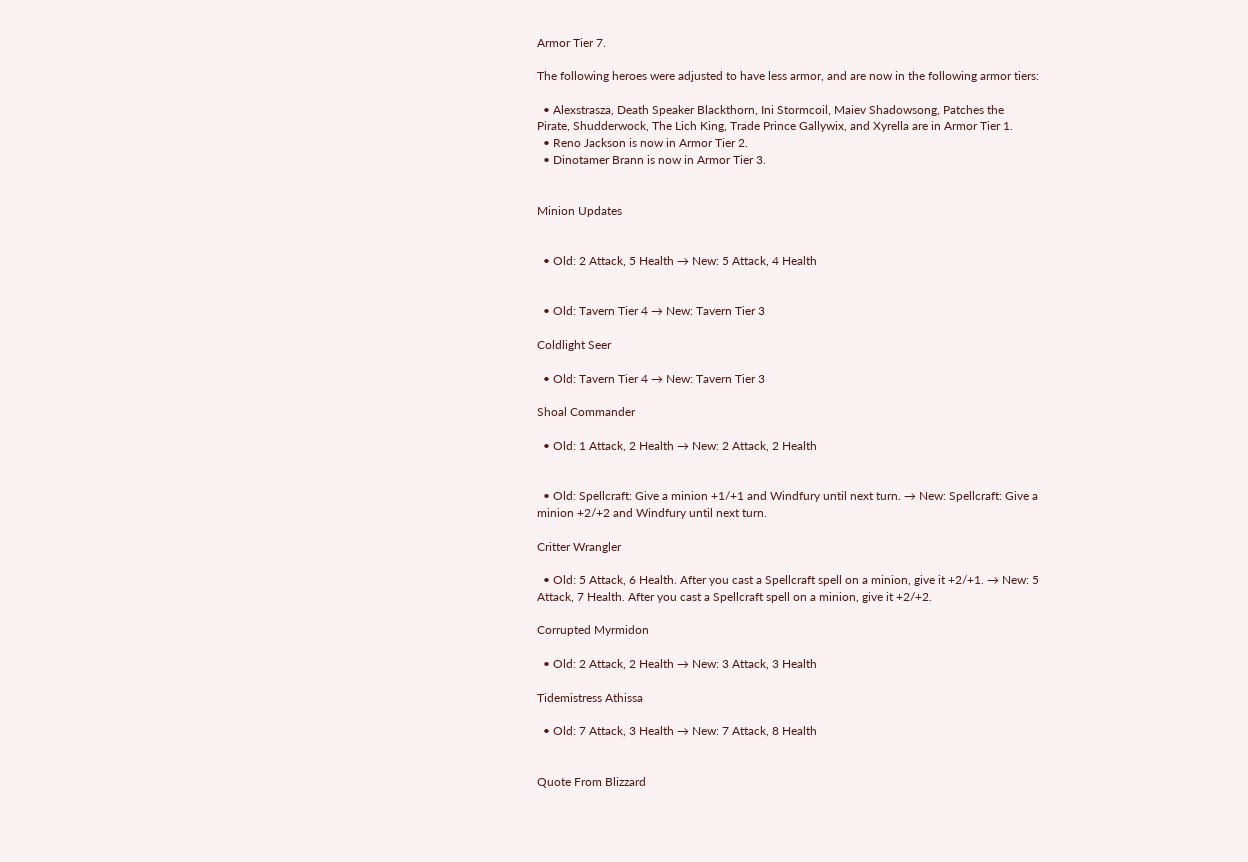Armor Tier 7.

The following heroes were adjusted to have less armor, and are now in the following armor tiers:

  • Alexstrasza, Death Speaker Blackthorn, Ini Stormcoil, Maiev Shadowsong, Patches the Pirate, Shudderwock, The Lich King, Trade Prince Gallywix, and Xyrella are in Armor Tier 1.
  • Reno Jackson is now in Armor Tier 2.
  • Dinotamer Brann is now in Armor Tier 3.


Minion Updates


  • Old: 2 Attack, 5 Health → New: 5 Attack, 4 Health


  • Old: Tavern Tier 4 → New: Tavern Tier 3

Coldlight Seer

  • Old: Tavern Tier 4 → New: Tavern Tier 3

Shoal Commander

  • Old: 1 Attack, 2 Health → New: 2 Attack, 2 Health


  • Old: Spellcraft: Give a minion +1/+1 and Windfury until next turn. → New: Spellcraft: Give a minion +2/+2 and Windfury until next turn.

Critter Wrangler

  • Old: 5 Attack, 6 Health. After you cast a Spellcraft spell on a minion, give it +2/+1. → New: 5 Attack, 7 Health. After you cast a Spellcraft spell on a minion, give it +2/+2.

Corrupted Myrmidon

  • Old: 2 Attack, 2 Health → New: 3 Attack, 3 Health

Tidemistress Athissa

  • Old: 7 Attack, 3 Health → New: 7 Attack, 8 Health


Quote From Blizzard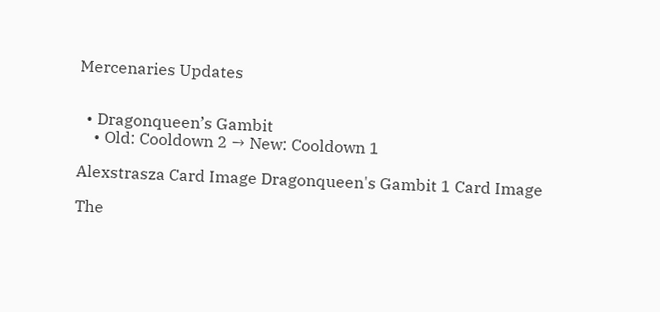Mercenaries Updates


  • Dragonqueen’s Gambit
    • Old: Cooldown 2 → New: Cooldown 1

Alexstrasza Card Image Dragonqueen's Gambit 1 Card Image

The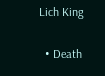Lich King

  • Death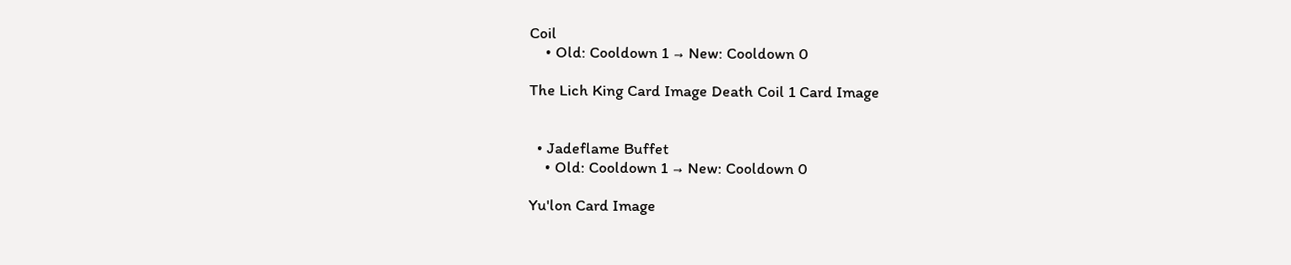Coil
    • Old: Cooldown 1 → New: Cooldown 0

The Lich King Card Image Death Coil 1 Card Image


  • Jadeflame Buffet
    • Old: Cooldown 1 → New: Cooldown 0

Yu'lon Card Image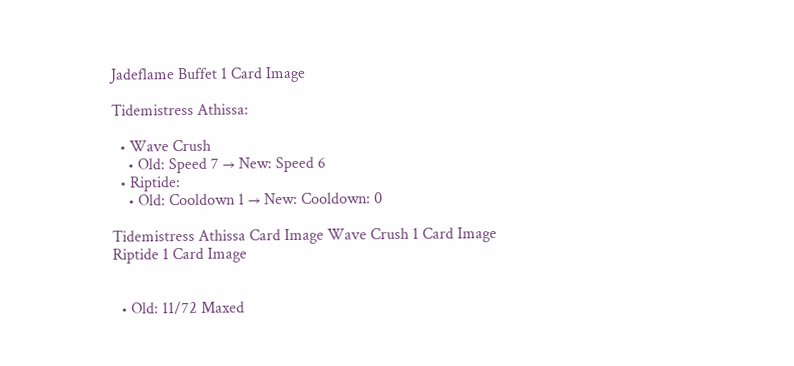Jadeflame Buffet 1 Card Image

Tidemistress Athissa:

  • Wave Crush
    • Old: Speed 7 → New: Speed 6
  • Riptide:
    • Old: Cooldown 1 → New: Cooldown: 0

Tidemistress Athissa Card Image Wave Crush 1 Card Image Riptide 1 Card Image


  • Old: 11/72 Maxed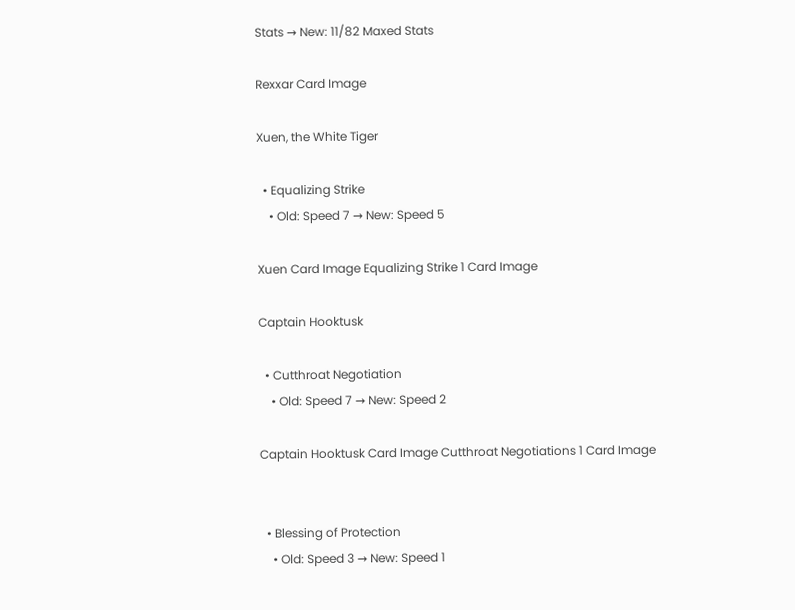Stats → New: 11/82 Maxed Stats

Rexxar Card Image

Xuen, the White Tiger

  • Equalizing Strike
    • Old: Speed 7 → New: Speed 5

Xuen Card Image Equalizing Strike 1 Card Image

Captain Hooktusk

  • Cutthroat Negotiation
    • Old: Speed 7 → New: Speed 2

Captain Hooktusk Card Image Cutthroat Negotiations 1 Card Image


  • Blessing of Protection
    • Old: Speed 3 → New: Speed 1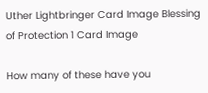Uther Lightbringer Card Image Blessing of Protection 1 Card Image

How many of these have you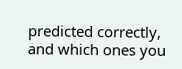predicted correctly, and which ones you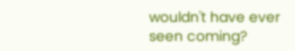wouldn't have ever seen coming?